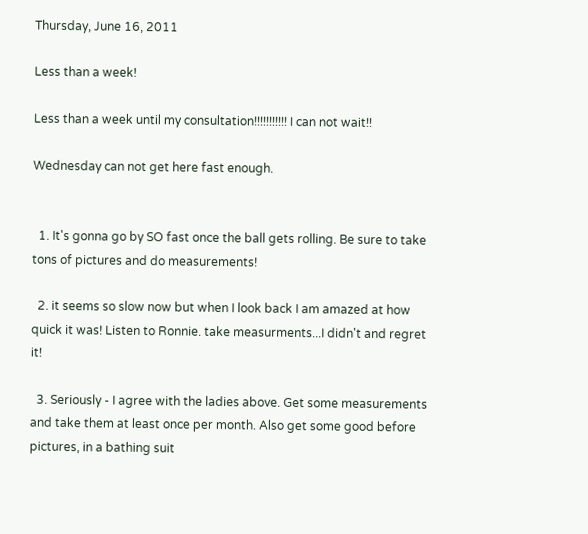Thursday, June 16, 2011

Less than a week!

Less than a week until my consultation!!!!!!!!!!! I can not wait!!

Wednesday can not get here fast enough.


  1. It's gonna go by SO fast once the ball gets rolling. Be sure to take tons of pictures and do measurements!

  2. it seems so slow now but when I look back I am amazed at how quick it was! Listen to Ronnie. take measurments...I didn't and regret it!

  3. Seriously - I agree with the ladies above. Get some measurements and take them at least once per month. Also get some good before pictures, in a bathing suit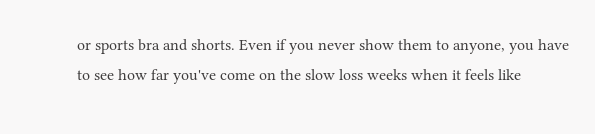or sports bra and shorts. Even if you never show them to anyone, you have to see how far you've come on the slow loss weeks when it feels like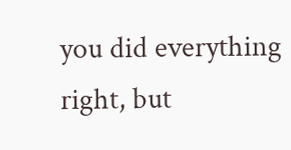you did everything right, but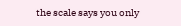the scale says you only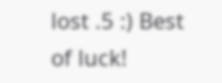lost .5 :) Best of luck!